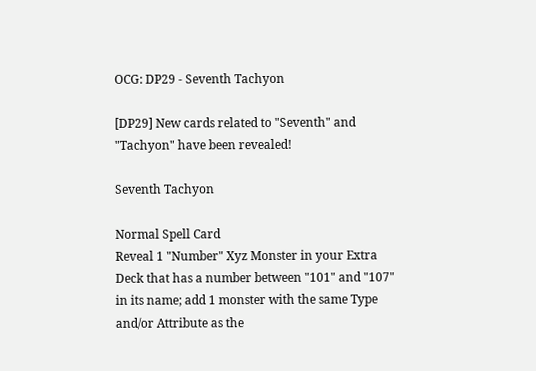OCG: DP29 - Seventh Tachyon

[DP29] New cards related to "Seventh" and "Tachyon" have been revealed!

Seventh Tachyon

Normal Spell Card
Reveal 1 "Number" Xyz Monster in your Extra Deck that has a number between "101" and "107" in its name; add 1 monster with the same Type and/or Attribute as the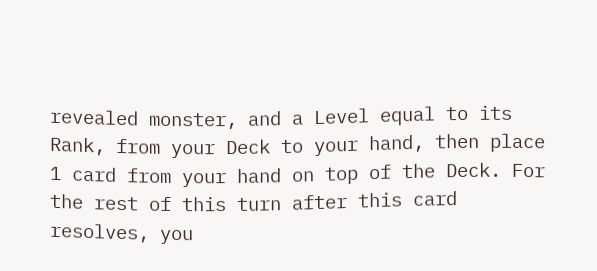revealed monster, and a Level equal to its Rank, from your Deck to your hand, then place 1 card from your hand on top of the Deck. For the rest of this turn after this card resolves, you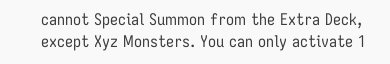cannot Special Summon from the Extra Deck, except Xyz Monsters. You can only activate 1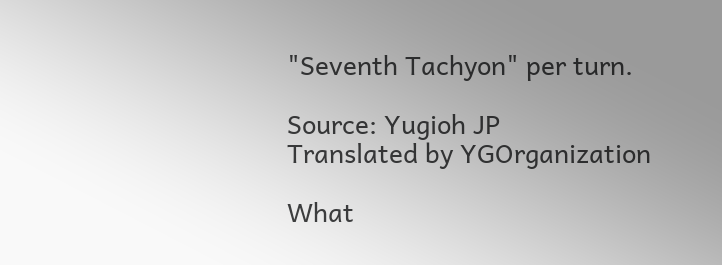"Seventh Tachyon" per turn.

Source: Yugioh JP
Translated by YGOrganization

What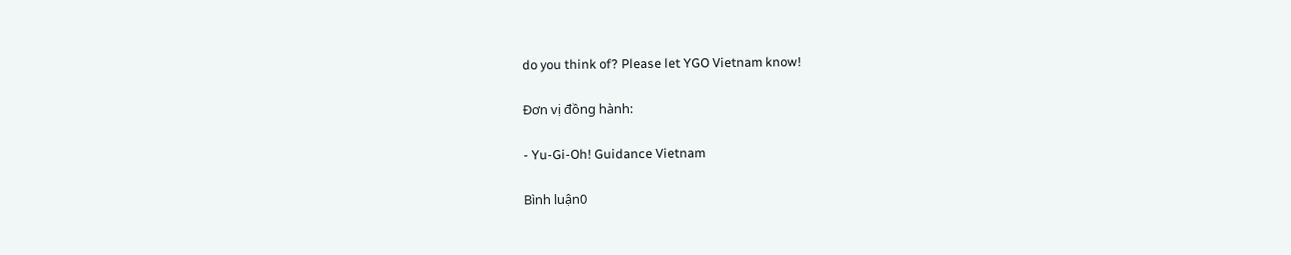do you think of? Please let YGO Vietnam know!

Đơn vị đồng hành:

- Yu-Gi-Oh! Guidance Vietnam

Bình luận0